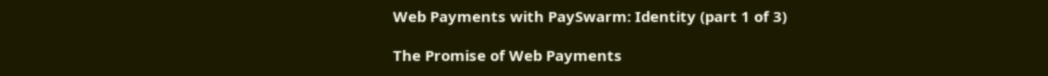Web Payments with PaySwarm: Identity (part 1 of 3)

The Promise of Web Payments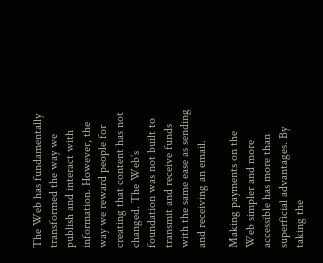The Web has fundamentally transformed the way we publish and interact with information. However, the way we reward people for creating that content has not changed. The Web’s foundation was not built to transmit and receive funds with the same ease as sending and receiving an email.

Making payments on the Web simpler and more accessible has more than superficial advantages. By taking the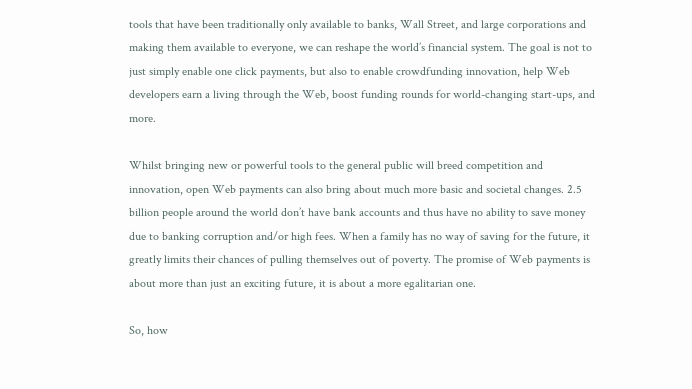tools that have been traditionally only available to banks, Wall Street, and large corporations and making them available to everyone, we can reshape the world’s financial system. The goal is not to just simply enable one click payments, but also to enable crowdfunding innovation, help Web developers earn a living through the Web, boost funding rounds for world-changing start-ups, and more.

Whilst bringing new or powerful tools to the general public will breed competition and innovation, open Web payments can also bring about much more basic and societal changes. 2.5 billion people around the world don’t have bank accounts and thus have no ability to save money due to banking corruption and/or high fees. When a family has no way of saving for the future, it greatly limits their chances of pulling themselves out of poverty. The promise of Web payments is about more than just an exciting future, it is about a more egalitarian one.

So, how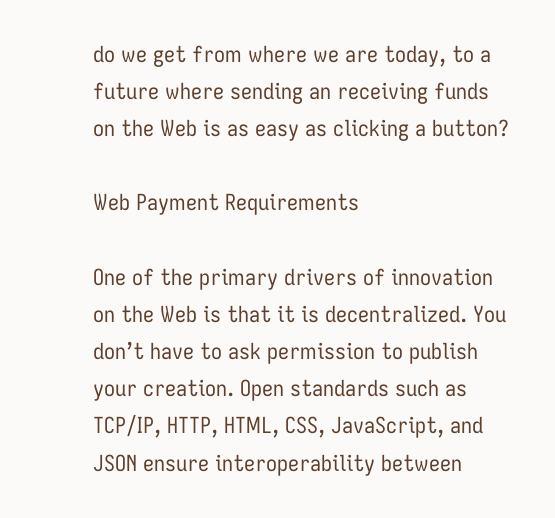do we get from where we are today, to a future where sending an receiving funds on the Web is as easy as clicking a button?

Web Payment Requirements

One of the primary drivers of innovation on the Web is that it is decentralized. You don’t have to ask permission to publish your creation. Open standards such as TCP/IP, HTTP, HTML, CSS, JavaScript, and JSON ensure interoperability between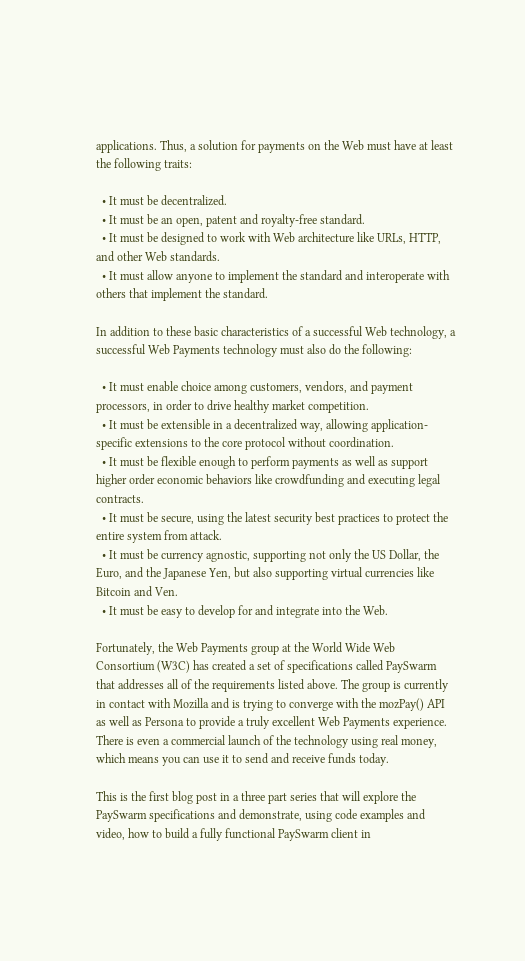applications. Thus, a solution for payments on the Web must have at least the following traits:

  • It must be decentralized.
  • It must be an open, patent and royalty-free standard.
  • It must be designed to work with Web architecture like URLs, HTTP, and other Web standards.
  • It must allow anyone to implement the standard and interoperate with others that implement the standard.

In addition to these basic characteristics of a successful Web technology, a successful Web Payments technology must also do the following:

  • It must enable choice among customers, vendors, and payment processors, in order to drive healthy market competition.
  • It must be extensible in a decentralized way, allowing application-specific extensions to the core protocol without coordination.
  • It must be flexible enough to perform payments as well as support higher order economic behaviors like crowdfunding and executing legal contracts.
  • It must be secure, using the latest security best practices to protect the entire system from attack.
  • It must be currency agnostic, supporting not only the US Dollar, the Euro, and the Japanese Yen, but also supporting virtual currencies like Bitcoin and Ven.
  • It must be easy to develop for and integrate into the Web.

Fortunately, the Web Payments group at the World Wide Web Consortium (W3C) has created a set of specifications called PaySwarm that addresses all of the requirements listed above. The group is currently in contact with Mozilla and is trying to converge with the mozPay() API as well as Persona to provide a truly excellent Web Payments experience. There is even a commercial launch of the technology using real money, which means you can use it to send and receive funds today.

This is the first blog post in a three part series that will explore the PaySwarm specifications and demonstrate, using code examples and video, how to build a fully functional PaySwarm client in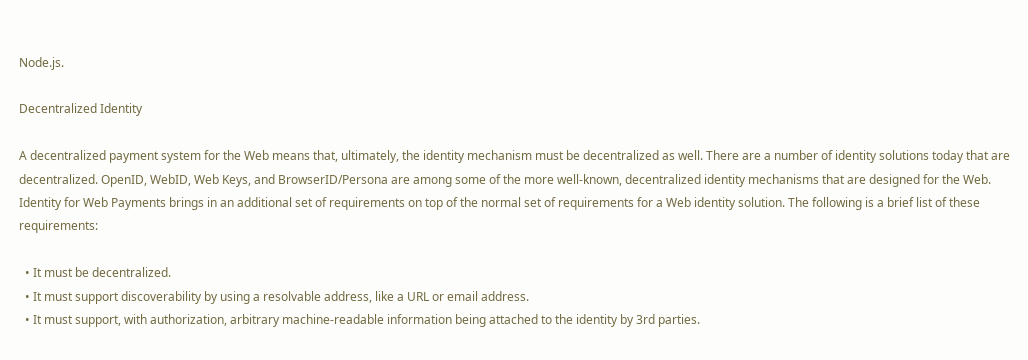Node.js.

Decentralized Identity

A decentralized payment system for the Web means that, ultimately, the identity mechanism must be decentralized as well. There are a number of identity solutions today that are decentralized. OpenID, WebID, Web Keys, and BrowserID/Persona are among some of the more well-known, decentralized identity mechanisms that are designed for the Web. Identity for Web Payments brings in an additional set of requirements on top of the normal set of requirements for a Web identity solution. The following is a brief list of these requirements:

  • It must be decentralized.
  • It must support discoverability by using a resolvable address, like a URL or email address.
  • It must support, with authorization, arbitrary machine-readable information being attached to the identity by 3rd parties.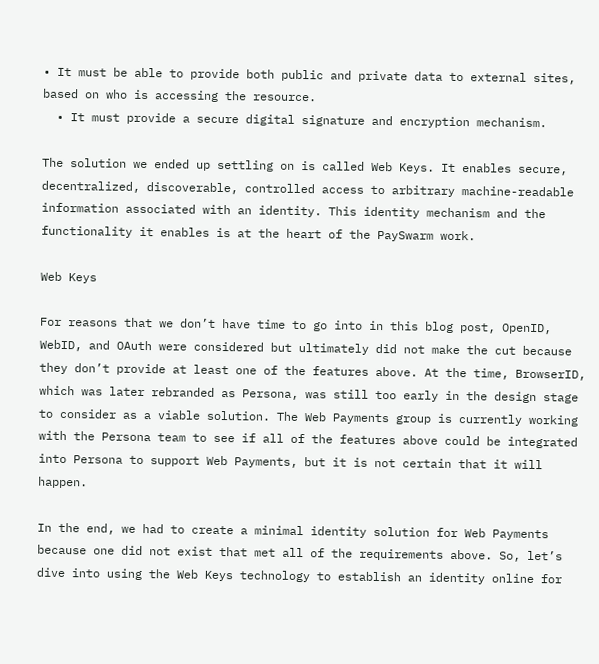• It must be able to provide both public and private data to external sites, based on who is accessing the resource.
  • It must provide a secure digital signature and encryption mechanism.

The solution we ended up settling on is called Web Keys. It enables secure, decentralized, discoverable, controlled access to arbitrary machine-readable information associated with an identity. This identity mechanism and the functionality it enables is at the heart of the PaySwarm work.

Web Keys

For reasons that we don’t have time to go into in this blog post, OpenID, WebID, and OAuth were considered but ultimately did not make the cut because they don’t provide at least one of the features above. At the time, BrowserID, which was later rebranded as Persona, was still too early in the design stage to consider as a viable solution. The Web Payments group is currently working with the Persona team to see if all of the features above could be integrated into Persona to support Web Payments, but it is not certain that it will happen.

In the end, we had to create a minimal identity solution for Web Payments because one did not exist that met all of the requirements above. So, let’s dive into using the Web Keys technology to establish an identity online for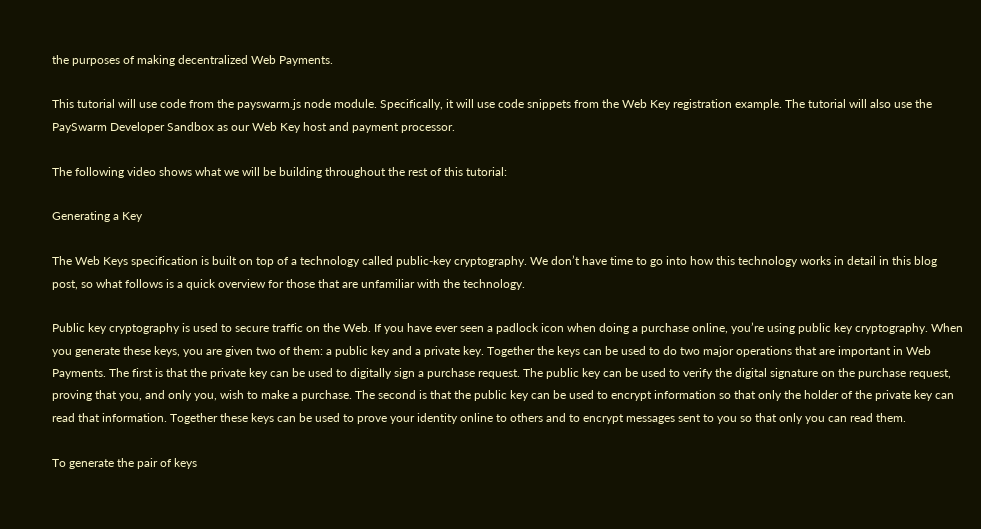the purposes of making decentralized Web Payments.

This tutorial will use code from the payswarm.js node module. Specifically, it will use code snippets from the Web Key registration example. The tutorial will also use the PaySwarm Developer Sandbox as our Web Key host and payment processor.

The following video shows what we will be building throughout the rest of this tutorial:

Generating a Key

The Web Keys specification is built on top of a technology called public-key cryptography. We don’t have time to go into how this technology works in detail in this blog post, so what follows is a quick overview for those that are unfamiliar with the technology.

Public key cryptography is used to secure traffic on the Web. If you have ever seen a padlock icon when doing a purchase online, you’re using public key cryptography. When you generate these keys, you are given two of them: a public key and a private key. Together the keys can be used to do two major operations that are important in Web Payments. The first is that the private key can be used to digitally sign a purchase request. The public key can be used to verify the digital signature on the purchase request, proving that you, and only you, wish to make a purchase. The second is that the public key can be used to encrypt information so that only the holder of the private key can read that information. Together these keys can be used to prove your identity online to others and to encrypt messages sent to you so that only you can read them.

To generate the pair of keys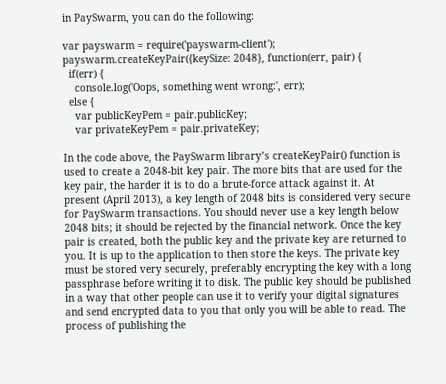in PaySwarm, you can do the following:

var payswarm = require('payswarm-client');
payswarm.createKeyPair({keySize: 2048}, function(err, pair) {
  if(err) {
    console.log('Oops, something went wrong:', err);
  else {
    var publicKeyPem = pair.publicKey;
    var privateKeyPem = pair.privateKey;

In the code above, the PaySwarm library’s createKeyPair() function is used to create a 2048-bit key pair. The more bits that are used for the key pair, the harder it is to do a brute-force attack against it. At present (April 2013), a key length of 2048 bits is considered very secure for PaySwarm transactions. You should never use a key length below 2048 bits; it should be rejected by the financial network. Once the key pair is created, both the public key and the private key are returned to you. It is up to the application to then store the keys. The private key must be stored very securely, preferably encrypting the key with a long passphrase before writing it to disk. The public key should be published in a way that other people can use it to verify your digital signatures and send encrypted data to you that only you will be able to read. The process of publishing the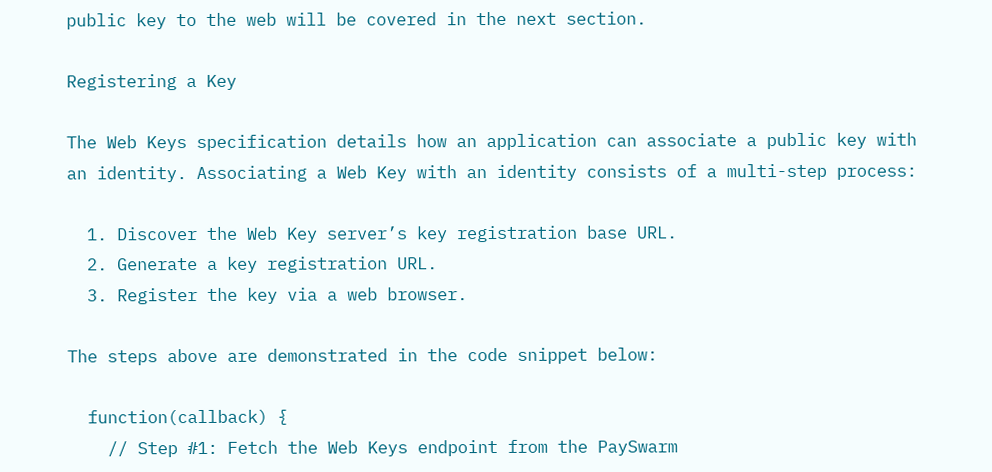public key to the web will be covered in the next section.

Registering a Key

The Web Keys specification details how an application can associate a public key with an identity. Associating a Web Key with an identity consists of a multi-step process:

  1. Discover the Web Key server’s key registration base URL.
  2. Generate a key registration URL.
  3. Register the key via a web browser.

The steps above are demonstrated in the code snippet below:

  function(callback) {
    // Step #1: Fetch the Web Keys endpoint from the PaySwarm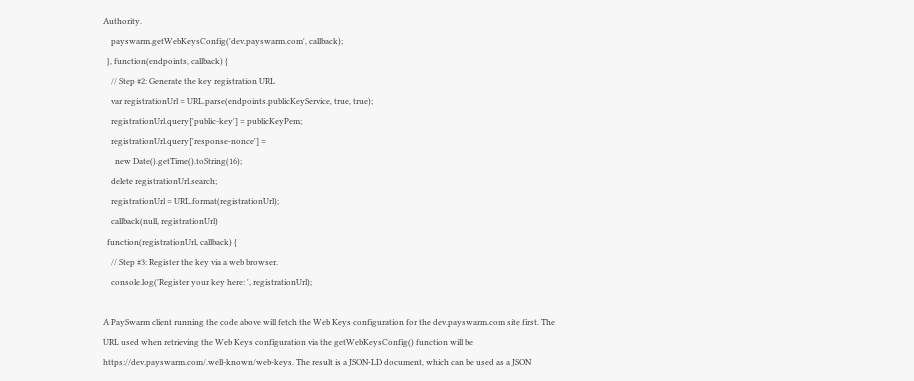Authority.
    payswarm.getWebKeysConfig('dev.payswarm.com', callback);
  }, function(endpoints, callback) {
    // Step #2: Generate the key registration URL
    var registrationUrl = URL.parse(endpoints.publicKeyService, true, true);
    registrationUrl.query['public-key'] = publicKeyPem;
    registrationUrl.query['response-nonce'] =
      new Date().getTime().toString(16);
    delete registrationUrl.search;
    registrationUrl = URL.format(registrationUrl);
    callback(null, registrationUrl)
  function(registrationUrl, callback) {
    // Step #3: Register the key via a web browser.
    console.log('Register your key here: ', registrationUrl);

A PaySwarm client running the code above will fetch the Web Keys configuration for the dev.payswarm.com site first. The URL used when retrieving the Web Keys configuration via the getWebKeysConfig() function will be https://dev.payswarm.com/.well-known/web-keys. The result is a JSON-LD document, which can be used as a JSON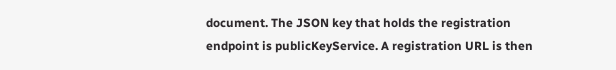document. The JSON key that holds the registration endpoint is publicKeyService. A registration URL is then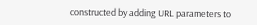constructed by adding URL parameters to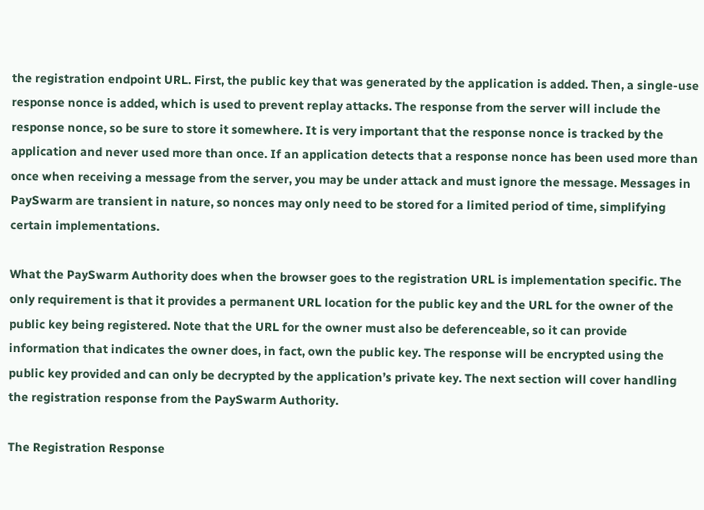the registration endpoint URL. First, the public key that was generated by the application is added. Then, a single-use response nonce is added, which is used to prevent replay attacks. The response from the server will include the response nonce, so be sure to store it somewhere. It is very important that the response nonce is tracked by the application and never used more than once. If an application detects that a response nonce has been used more than once when receiving a message from the server, you may be under attack and must ignore the message. Messages in PaySwarm are transient in nature, so nonces may only need to be stored for a limited period of time, simplifying certain implementations.

What the PaySwarm Authority does when the browser goes to the registration URL is implementation specific. The only requirement is that it provides a permanent URL location for the public key and the URL for the owner of the public key being registered. Note that the URL for the owner must also be deferenceable, so it can provide information that indicates the owner does, in fact, own the public key. The response will be encrypted using the public key provided and can only be decrypted by the application’s private key. The next section will cover handling the registration response from the PaySwarm Authority.

The Registration Response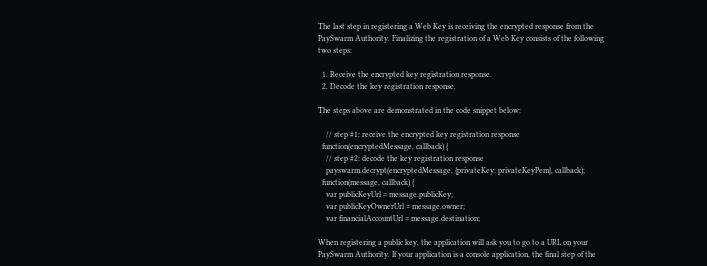The last step in registering a Web Key is receiving the encrypted response from the PaySwarm Authority. Finalizing the registration of a Web Key consists of the following two steps:

  1. Receive the encrypted key registration response.
  2. Decode the key registration response.

The steps above are demonstrated in the code snippet below:

    // step #1: receive the encrypted key registration response
  function(encryptedMessage, callback) {
    // step #2: decode the key registration response
    payswarm.decrypt(encryptedMessage, {privateKey: privateKeyPem}, callback);
  function(message, callback) {
    var publicKeyUrl = message.publicKey;
    var publicKeyOwnerUrl = message.owner;
    var financialAccountUrl = message.destination;

When registering a public key, the application will ask you to go to a URL on your PaySwarm Authority. If your application is a console application, the final step of the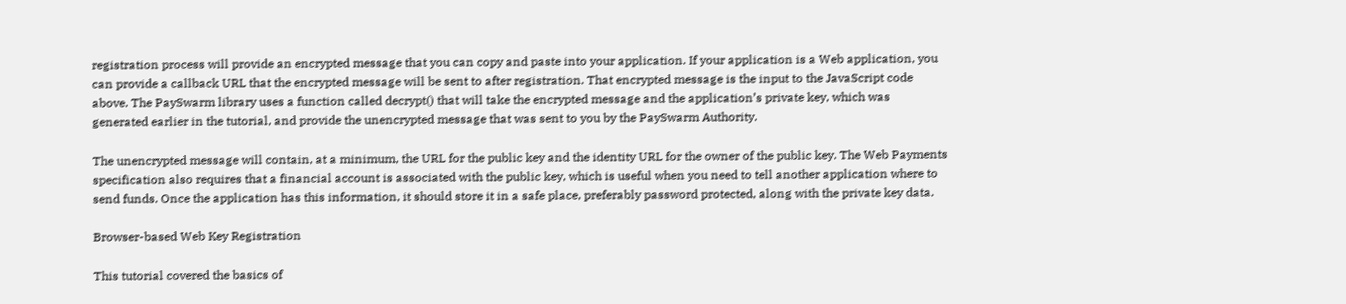registration process will provide an encrypted message that you can copy and paste into your application. If your application is a Web application, you can provide a callback URL that the encrypted message will be sent to after registration. That encrypted message is the input to the JavaScript code above. The PaySwarm library uses a function called decrypt() that will take the encrypted message and the application’s private key, which was generated earlier in the tutorial, and provide the unencrypted message that was sent to you by the PaySwarm Authority.

The unencrypted message will contain, at a minimum, the URL for the public key and the identity URL for the owner of the public key. The Web Payments specification also requires that a financial account is associated with the public key, which is useful when you need to tell another application where to send funds. Once the application has this information, it should store it in a safe place, preferably password protected, along with the private key data.

Browser-based Web Key Registration

This tutorial covered the basics of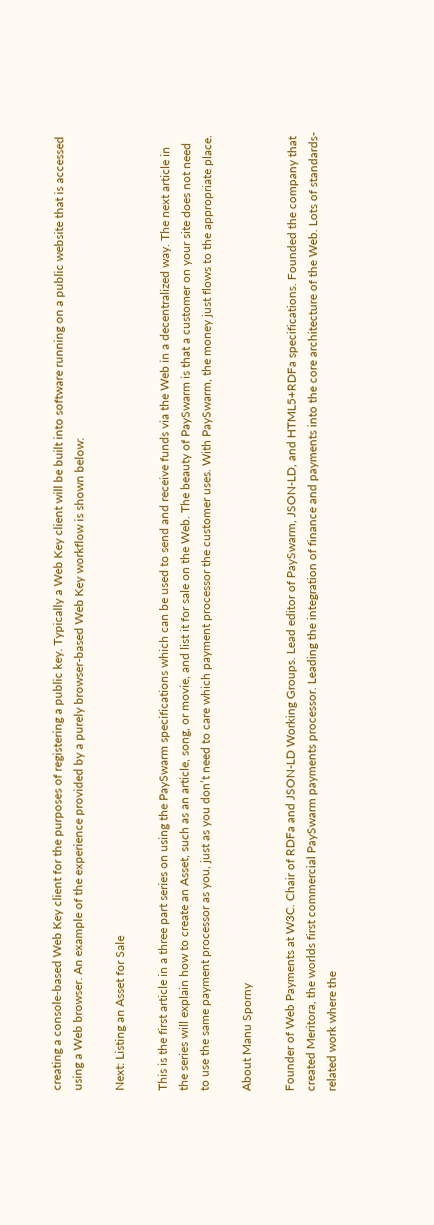creating a console-based Web Key client for the purposes of registering a public key. Typically a Web Key client will be built into software running on a public website that is accessed using a Web browser. An example of the experience provided by a purely browser-based Web Key workflow is shown below:

Next: Listing an Asset for Sale

This is the first article in a three part series on using the PaySwarm specifications which can be used to send and receive funds via the Web in a decentralized way. The next article in the series will explain how to create an Asset, such as an article, song, or movie, and list it for sale on the Web. The beauty of PaySwarm is that a customer on your site does not need to use the same payment processor as you, just as you don’t need to care which payment processor the customer uses. With PaySwarm, the money just flows to the appropriate place.

About Manu Sporny

Founder of Web Payments at W3C. Chair of RDFa and JSON-LD Working Groups. Lead editor of PaySwarm, JSON-LD, and HTML5+RDFa specifications. Founded the company that created Meritora, the worlds first commercial PaySwarm payments processor. Leading the integration of finance and payments into the core architecture of the Web. Lots of standards-related work where the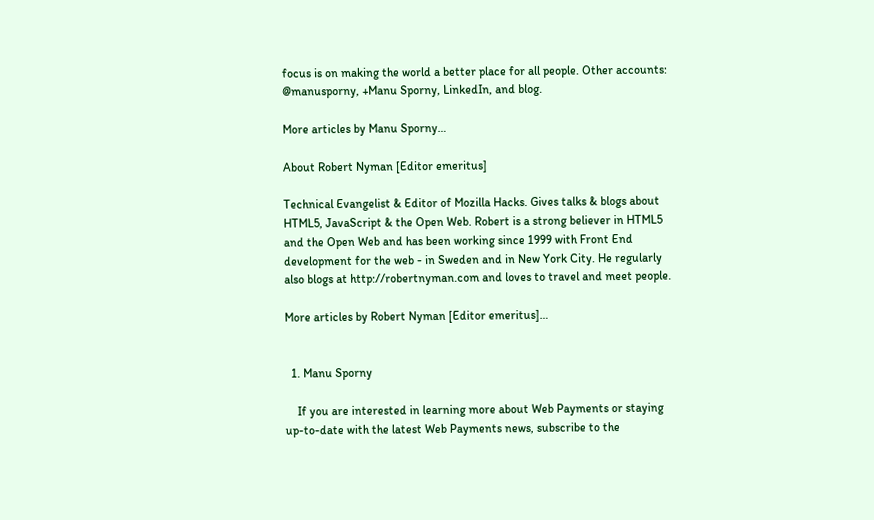focus is on making the world a better place for all people. Other accounts: @manusporny, +Manu Sporny, LinkedIn, and blog.

More articles by Manu Sporny…

About Robert Nyman [Editor emeritus]

Technical Evangelist & Editor of Mozilla Hacks. Gives talks & blogs about HTML5, JavaScript & the Open Web. Robert is a strong believer in HTML5 and the Open Web and has been working since 1999 with Front End development for the web - in Sweden and in New York City. He regularly also blogs at http://robertnyman.com and loves to travel and meet people.

More articles by Robert Nyman [Editor emeritus]…


  1. Manu Sporny

    If you are interested in learning more about Web Payments or staying up-to-date with the latest Web Payments news, subscribe to the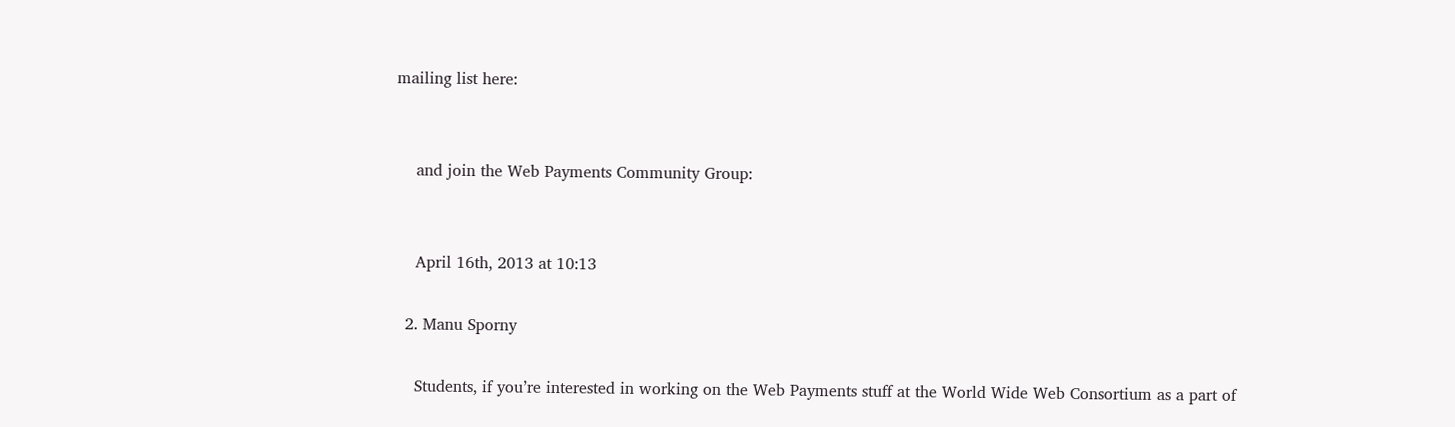mailing list here:


    and join the Web Payments Community Group:


    April 16th, 2013 at 10:13

  2. Manu Sporny

    Students, if you’re interested in working on the Web Payments stuff at the World Wide Web Consortium as a part of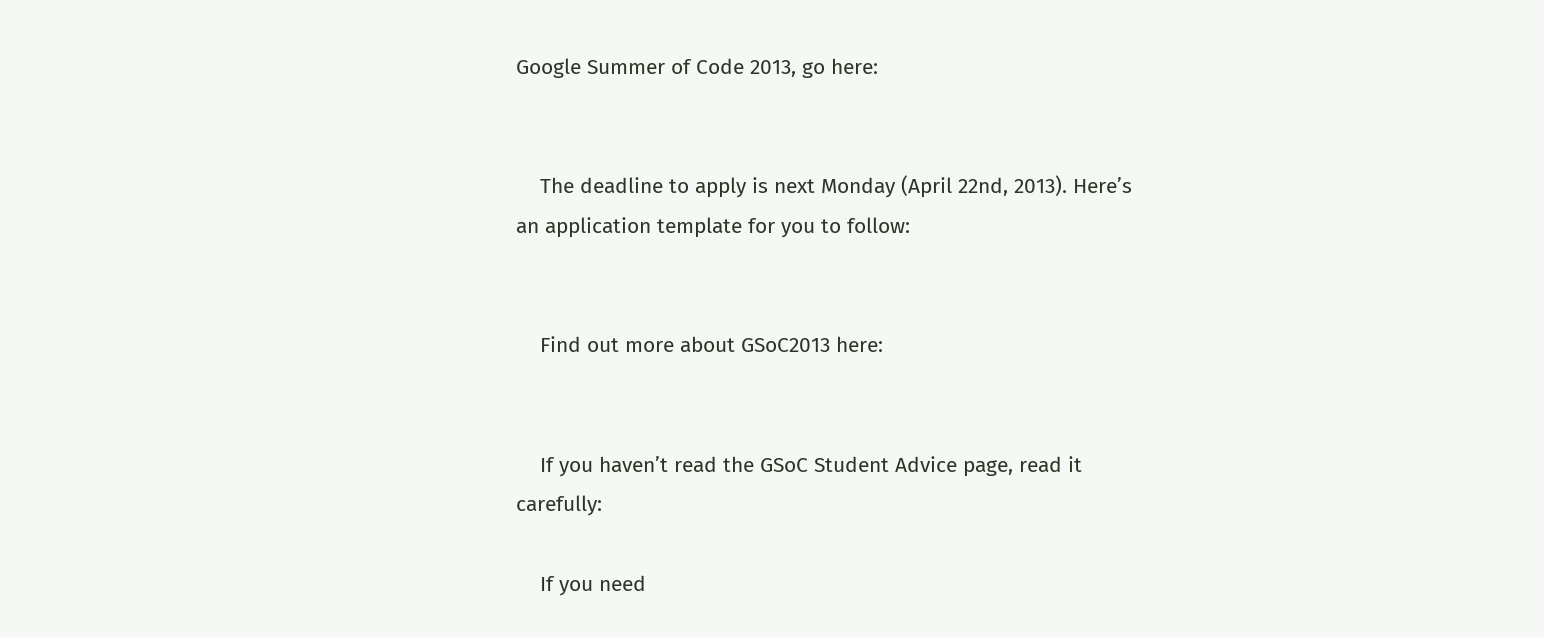Google Summer of Code 2013, go here:


    The deadline to apply is next Monday (April 22nd, 2013). Here’s an application template for you to follow:


    Find out more about GSoC2013 here:


    If you haven’t read the GSoC Student Advice page, read it carefully:

    If you need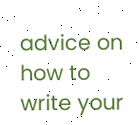advice on how to write your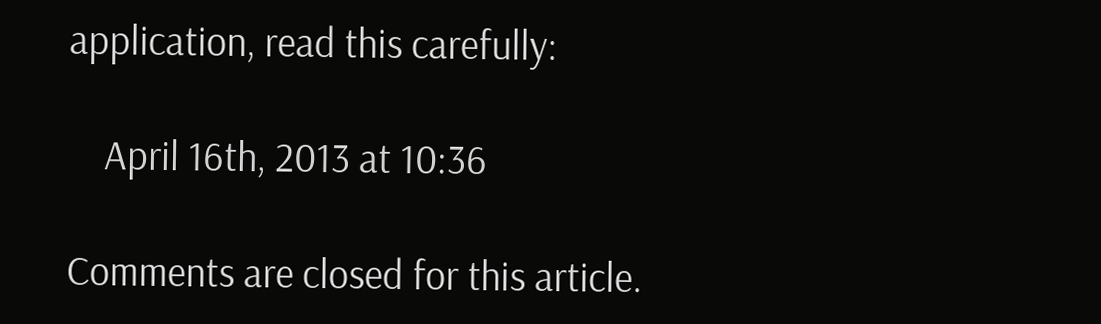application, read this carefully:

    April 16th, 2013 at 10:36

Comments are closed for this article.